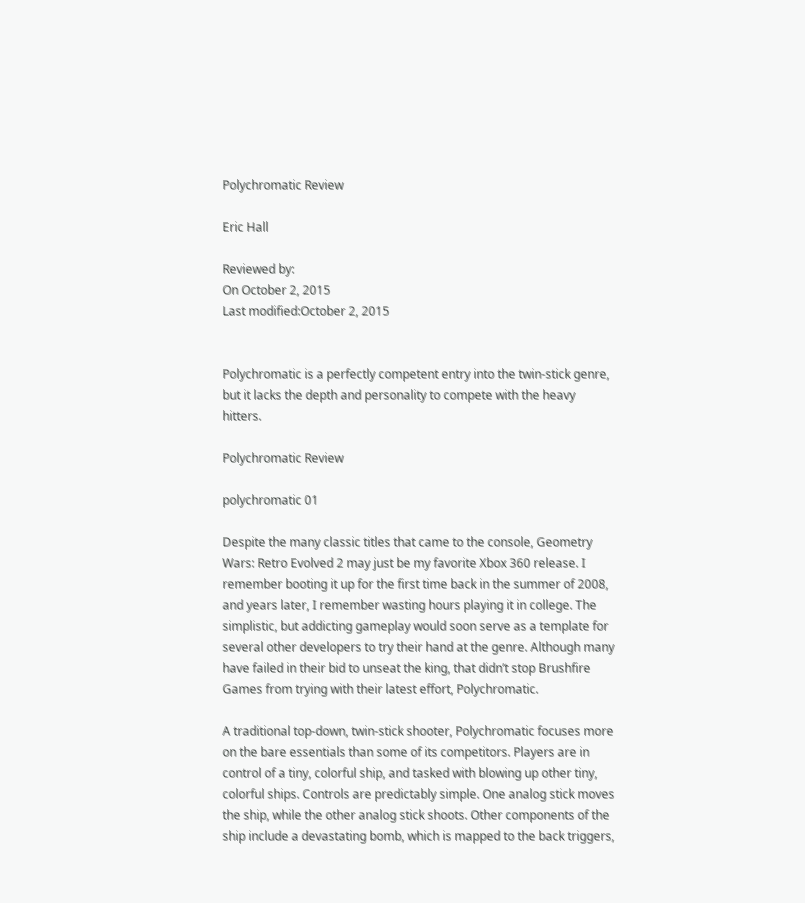Polychromatic Review

Eric Hall

Reviewed by:
On October 2, 2015
Last modified:October 2, 2015


Polychromatic is a perfectly competent entry into the twin-stick genre, but it lacks the depth and personality to compete with the heavy hitters.

Polychromatic Review

polychromatic 01

Despite the many classic titles that came to the console, Geometry Wars: Retro Evolved 2 may just be my favorite Xbox 360 release. I remember booting it up for the first time back in the summer of 2008, and years later, I remember wasting hours playing it in college. The simplistic, but addicting gameplay would soon serve as a template for several other developers to try their hand at the genre. Although many have failed in their bid to unseat the king, that didn’t stop Brushfire Games from trying with their latest effort, Polychromatic.

A traditional top-down, twin-stick shooter, Polychromatic focuses more on the bare essentials than some of its competitors. Players are in control of a tiny, colorful ship, and tasked with blowing up other tiny, colorful ships. Controls are predictably simple. One analog stick moves the ship, while the other analog stick shoots. Other components of the ship include a devastating bomb, which is mapped to the back triggers,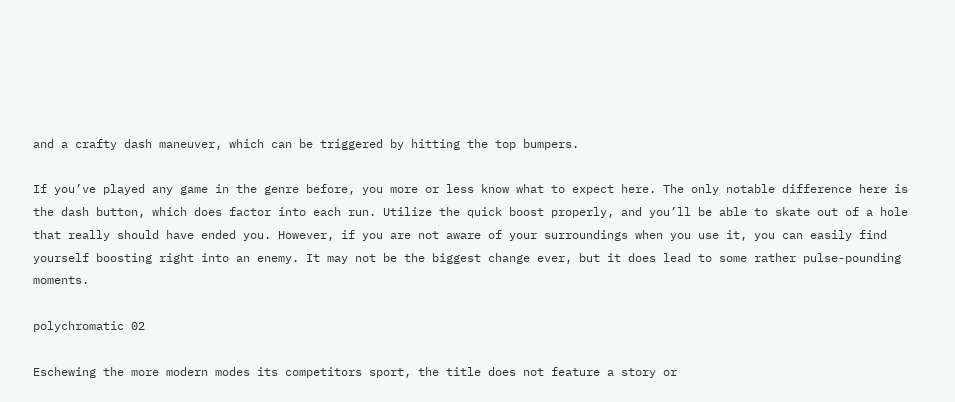and a crafty dash maneuver, which can be triggered by hitting the top bumpers.

If you’ve played any game in the genre before, you more or less know what to expect here. The only notable difference here is the dash button, which does factor into each run. Utilize the quick boost properly, and you’ll be able to skate out of a hole that really should have ended you. However, if you are not aware of your surroundings when you use it, you can easily find yourself boosting right into an enemy. It may not be the biggest change ever, but it does lead to some rather pulse-pounding moments.

polychromatic 02

Eschewing the more modern modes its competitors sport, the title does not feature a story or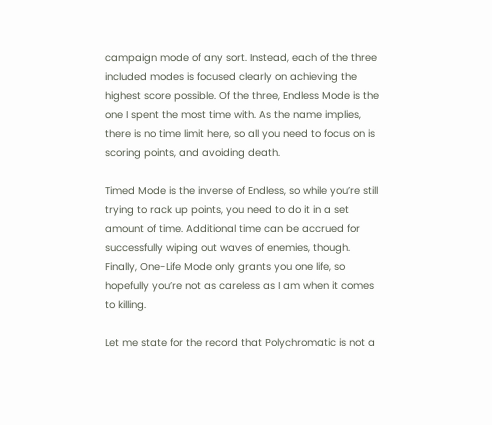campaign mode of any sort. Instead, each of the three included modes is focused clearly on achieving the highest score possible. Of the three, Endless Mode is the one I spent the most time with. As the name implies, there is no time limit here, so all you need to focus on is scoring points, and avoiding death.

Timed Mode is the inverse of Endless, so while you’re still trying to rack up points, you need to do it in a set amount of time. Additional time can be accrued for successfully wiping out waves of enemies, though. Finally, One-Life Mode only grants you one life, so hopefully you’re not as careless as I am when it comes to killing.

Let me state for the record that Polychromatic is not a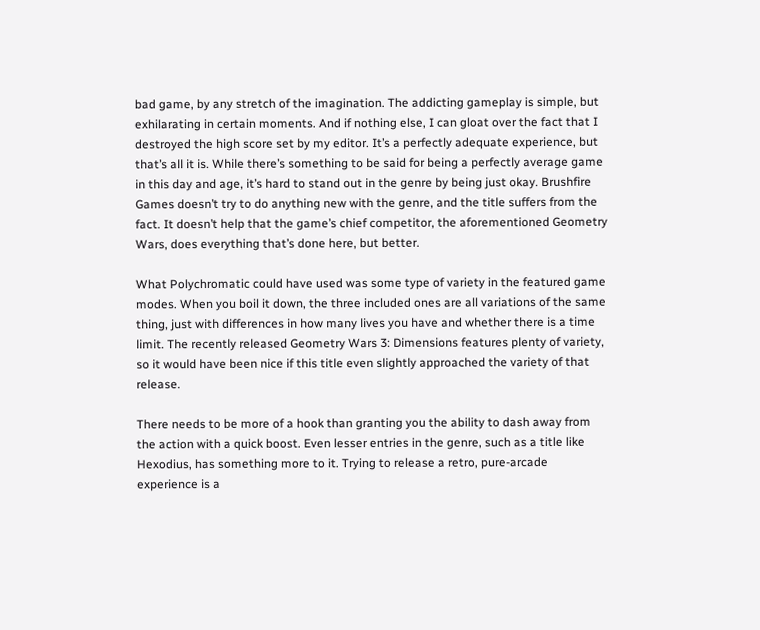bad game, by any stretch of the imagination. The addicting gameplay is simple, but exhilarating in certain moments. And if nothing else, I can gloat over the fact that I destroyed the high score set by my editor. It’s a perfectly adequate experience, but that’s all it is. While there’s something to be said for being a perfectly average game in this day and age, it’s hard to stand out in the genre by being just okay. Brushfire Games doesn’t try to do anything new with the genre, and the title suffers from the fact. It doesn’t help that the game’s chief competitor, the aforementioned Geometry Wars, does everything that’s done here, but better.

What Polychromatic could have used was some type of variety in the featured game modes. When you boil it down, the three included ones are all variations of the same thing, just with differences in how many lives you have and whether there is a time limit. The recently released Geometry Wars 3: Dimensions features plenty of variety, so it would have been nice if this title even slightly approached the variety of that release.

There needs to be more of a hook than granting you the ability to dash away from the action with a quick boost. Even lesser entries in the genre, such as a title like Hexodius, has something more to it. Trying to release a retro, pure-arcade experience is a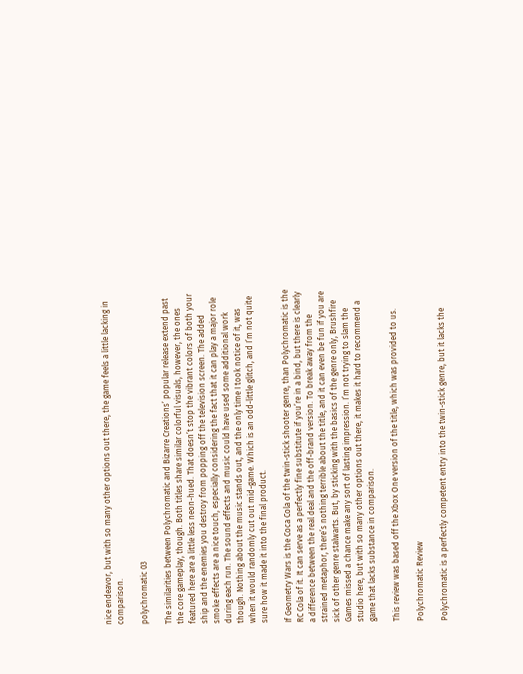nice endeavor, but with so many other options out there, the game feels a little lacking in comparison.

polychromatic 03

The similarities between Polychromatic and Bizarre Creations’ popular release extend past the core gameplay, though. Both titles share similar colorful visuals, however, the ones featured here are a little less neon-hued. That doesn’t stop the vibrant colors of both your ship and the enemies you destroy from popping off the television screen. The added smoke effects are a nice touch, especially considering the fact that it can play a major role during each run. The sound effects and music could have used some additional work though. Nothing about the music stands out, and the only time I took notice of it, was when it would randomly cut out mid-game. Which is an odd-little glitch, and I’m not quite sure how it made it into the final product.

If Geometry Wars is the Coca Cola of the twin-stick shooter genre, than Polychromatic is the RC Cola of it. It can serve as a perfectly fine substitute if you’re in a bind, but there is clearly a difference between the real deal and the off-brand version. To break away from the strained metaphor, there’s nothing terrible about the title, and it can even be fun if you are sick of other genre stalwarts. But, by sticking with the basics of the genre only, Brushfire Games missed a chance make any sort of lasting impression. I’m not trying to slam the studio here, but with so many other options out there, it makes it hard to recommend a game that lacks substance in comparison.

This review was based off the Xbox One version of the title, which was provided to us.

Polychromatic Review

Polychromatic is a perfectly competent entry into the twin-stick genre, but it lacks the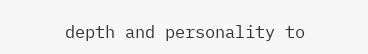depth and personality to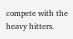compete with the heavy hitters.